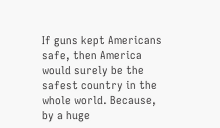If guns kept Americans safe, then America would surely be the safest country in the whole world. Because, by a huge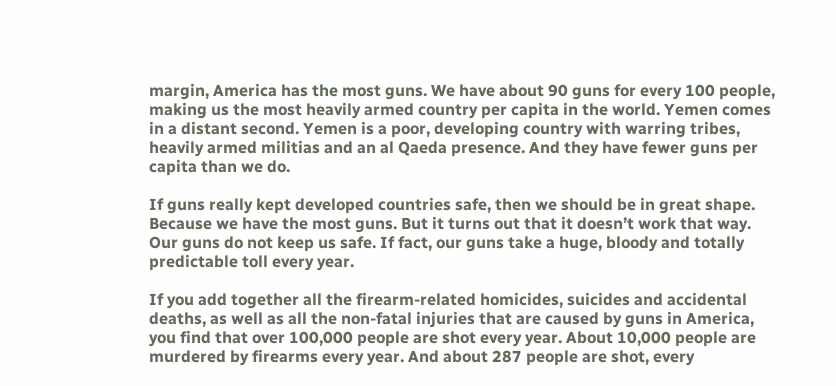margin, America has the most guns. We have about 90 guns for every 100 people, making us the most heavily armed country per capita in the world. Yemen comes in a distant second. Yemen is a poor, developing country with warring tribes, heavily armed militias and an al Qaeda presence. And they have fewer guns per capita than we do.

If guns really kept developed countries safe, then we should be in great shape. Because we have the most guns. But it turns out that it doesn’t work that way. Our guns do not keep us safe. If fact, our guns take a huge, bloody and totally predictable toll every year.

If you add together all the firearm-related homicides, suicides and accidental deaths, as well as all the non-fatal injuries that are caused by guns in America, you find that over 100,000 people are shot every year. About 10,000 people are murdered by firearms every year. And about 287 people are shot, every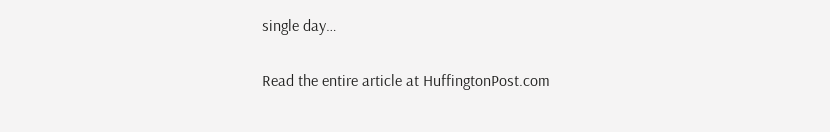single day…

Read the entire article at HuffingtonPost.com